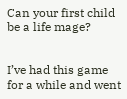Can your first child be a life mage?


I’ve had this game for a while and went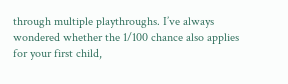through multiple playthroughs. I’ve always wondered whether the 1/100 chance also applies for your first child,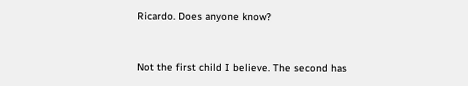Ricardo. Does anyone know?


Not the first child I believe. The second has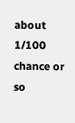about 1/100 chance or so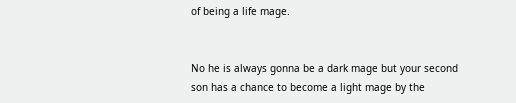of being a life mage.


No he is always gonna be a dark mage but your second son has a chance to become a light mage by the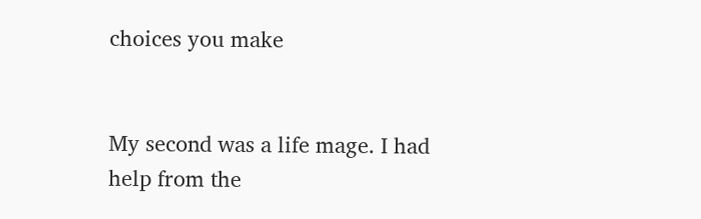choices you make


My second was a life mage. I had help from the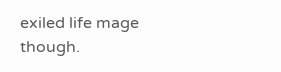exiled life mage though.